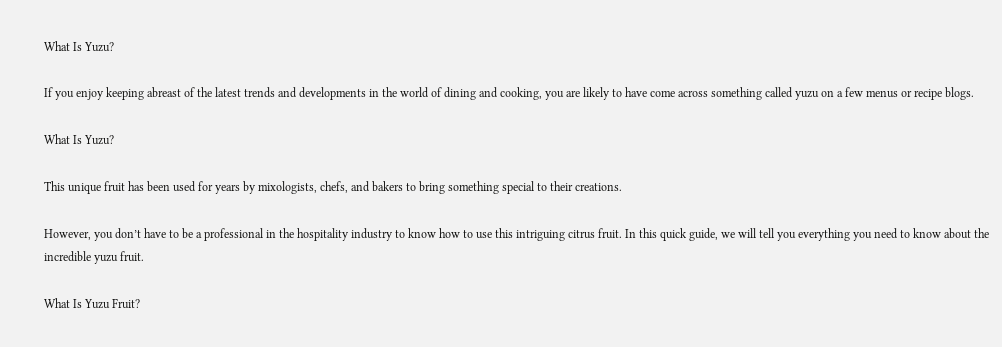What Is Yuzu?

If you enjoy keeping abreast of the latest trends and developments in the world of dining and cooking, you are likely to have come across something called yuzu on a few menus or recipe blogs.

What Is Yuzu?

This unique fruit has been used for years by mixologists, chefs, and bakers to bring something special to their creations.

However, you don’t have to be a professional in the hospitality industry to know how to use this intriguing citrus fruit. In this quick guide, we will tell you everything you need to know about the incredible yuzu fruit.

What Is Yuzu Fruit?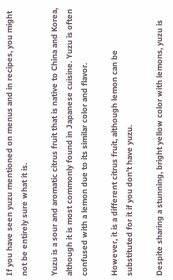If you have seen yuzu mentioned on menus and in recipes, you might not be entirely sure what it is.

Yuzu is a sour and aromatic citrus fruit that is native to China and Korea, although it is most commonly found in Japanese cuisine. Yuzu is often confused with a lemon due to its similar color and flavor.

However, it is a different citrus fruit, although lemon can be substituted for it if you don’t have yuzu.

Despite sharing a stunning, bright yellow color with lemons, yuzu is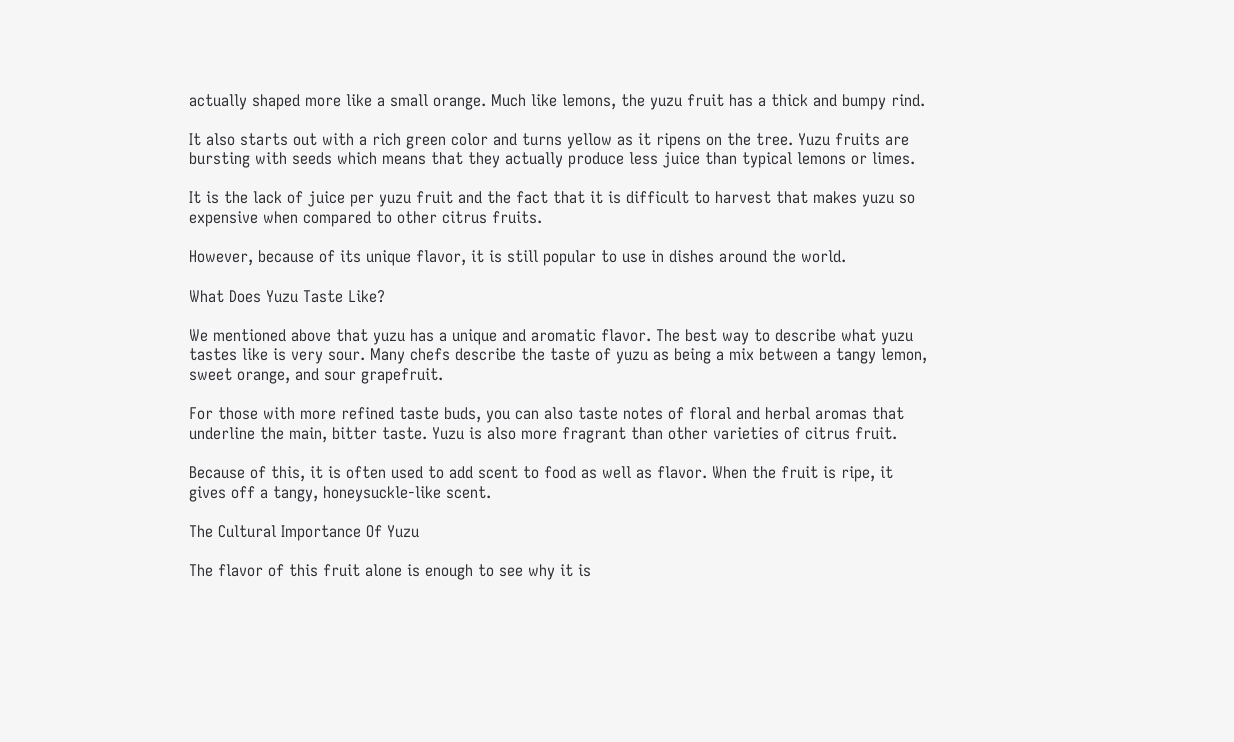actually shaped more like a small orange. Much like lemons, the yuzu fruit has a thick and bumpy rind.

It also starts out with a rich green color and turns yellow as it ripens on the tree. Yuzu fruits are bursting with seeds which means that they actually produce less juice than typical lemons or limes.

It is the lack of juice per yuzu fruit and the fact that it is difficult to harvest that makes yuzu so expensive when compared to other citrus fruits.

However, because of its unique flavor, it is still popular to use in dishes around the world.

What Does Yuzu Taste Like?

We mentioned above that yuzu has a unique and aromatic flavor. The best way to describe what yuzu tastes like is very sour. Many chefs describe the taste of yuzu as being a mix between a tangy lemon, sweet orange, and sour grapefruit.

For those with more refined taste buds, you can also taste notes of floral and herbal aromas that underline the main, bitter taste. Yuzu is also more fragrant than other varieties of citrus fruit.

Because of this, it is often used to add scent to food as well as flavor. When the fruit is ripe, it gives off a tangy, honeysuckle-like scent.

The Cultural Importance Of Yuzu

The flavor of this fruit alone is enough to see why it is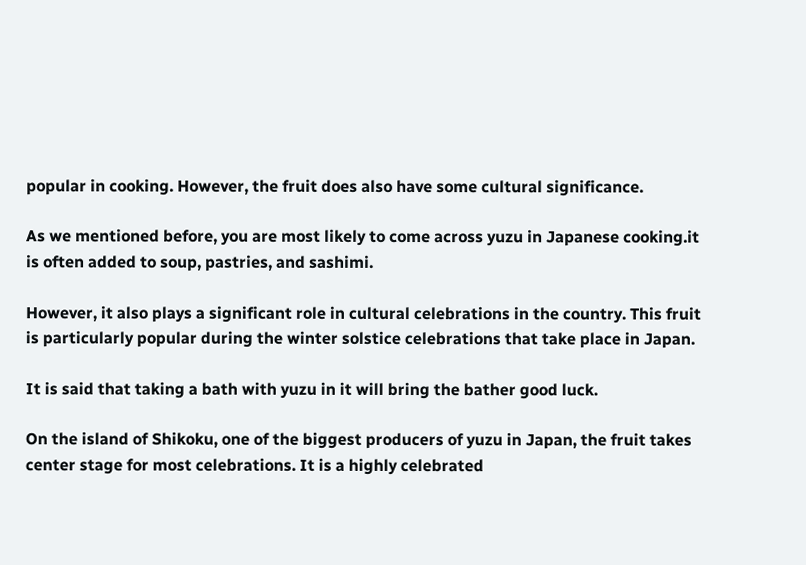popular in cooking. However, the fruit does also have some cultural significance.

As we mentioned before, you are most likely to come across yuzu in Japanese cooking.it is often added to soup, pastries, and sashimi.

However, it also plays a significant role in cultural celebrations in the country. This fruit is particularly popular during the winter solstice celebrations that take place in Japan.

It is said that taking a bath with yuzu in it will bring the bather good luck.

On the island of Shikoku, one of the biggest producers of yuzu in Japan, the fruit takes center stage for most celebrations. It is a highly celebrated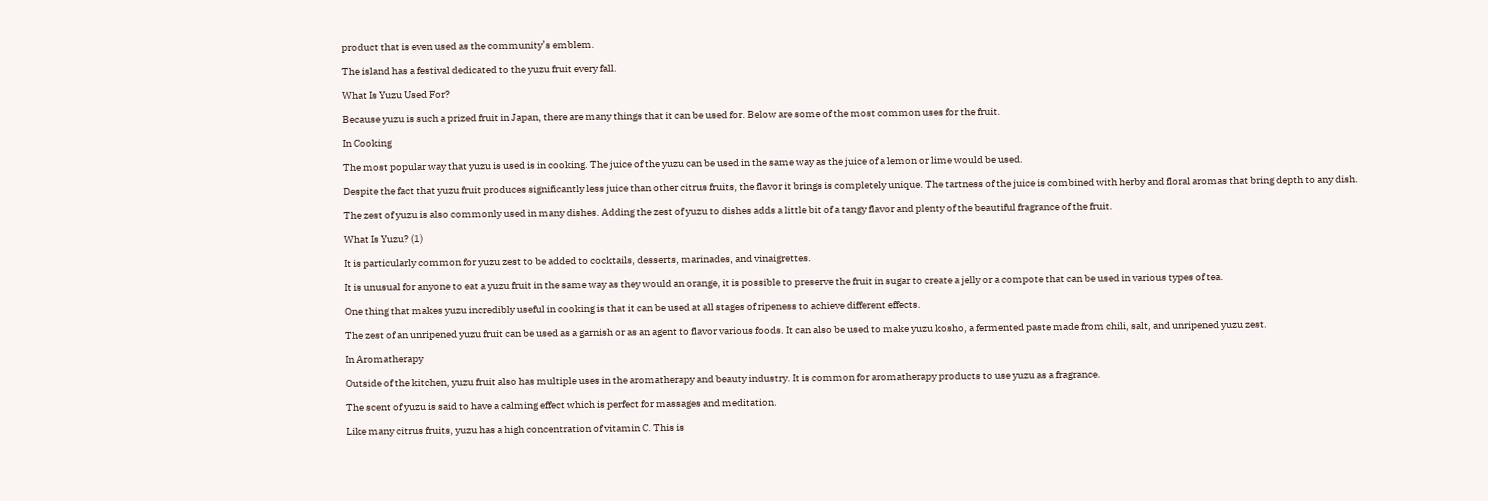product that is even used as the community’s emblem.

The island has a festival dedicated to the yuzu fruit every fall.

What Is Yuzu Used For?

Because yuzu is such a prized fruit in Japan, there are many things that it can be used for. Below are some of the most common uses for the fruit.

In Cooking

The most popular way that yuzu is used is in cooking. The juice of the yuzu can be used in the same way as the juice of a lemon or lime would be used.

Despite the fact that yuzu fruit produces significantly less juice than other citrus fruits, the flavor it brings is completely unique. The tartness of the juice is combined with herby and floral aromas that bring depth to any dish.

The zest of yuzu is also commonly used in many dishes. Adding the zest of yuzu to dishes adds a little bit of a tangy flavor and plenty of the beautiful fragrance of the fruit.

What Is Yuzu? (1)

It is particularly common for yuzu zest to be added to cocktails, desserts, marinades, and vinaigrettes.

It is unusual for anyone to eat a yuzu fruit in the same way as they would an orange, it is possible to preserve the fruit in sugar to create a jelly or a compote that can be used in various types of tea.

One thing that makes yuzu incredibly useful in cooking is that it can be used at all stages of ripeness to achieve different effects.

The zest of an unripened yuzu fruit can be used as a garnish or as an agent to flavor various foods. It can also be used to make yuzu kosho, a fermented paste made from chili, salt, and unripened yuzu zest.

In Aromatherapy

Outside of the kitchen, yuzu fruit also has multiple uses in the aromatherapy and beauty industry. It is common for aromatherapy products to use yuzu as a fragrance.

The scent of yuzu is said to have a calming effect which is perfect for massages and meditation.

Like many citrus fruits, yuzu has a high concentration of vitamin C. This is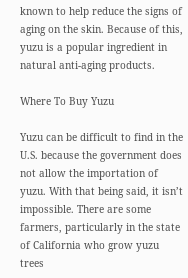known to help reduce the signs of aging on the skin. Because of this, yuzu is a popular ingredient in natural anti-aging products.

Where To Buy Yuzu

Yuzu can be difficult to find in the U.S. because the government does not allow the importation of yuzu. With that being said, it isn’t impossible. There are some farmers, particularly in the state of California who grow yuzu trees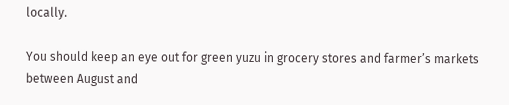locally.

You should keep an eye out for green yuzu in grocery stores and farmer’s markets between August and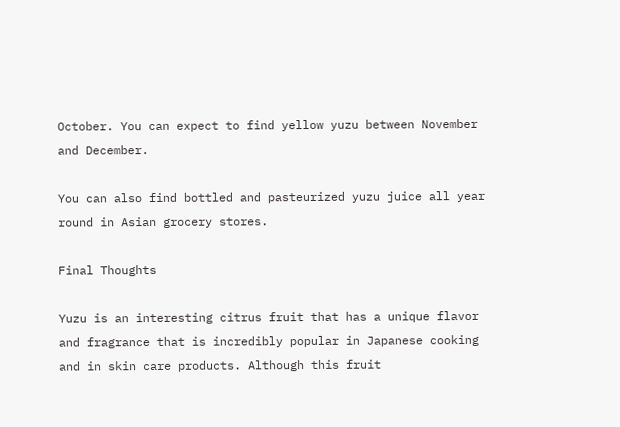October. You can expect to find yellow yuzu between November and December.

You can also find bottled and pasteurized yuzu juice all year round in Asian grocery stores.

Final Thoughts

Yuzu is an interesting citrus fruit that has a unique flavor and fragrance that is incredibly popular in Japanese cooking and in skin care products. Although this fruit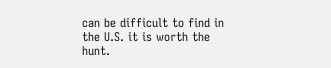can be difficult to find in the U.S. it is worth the hunt.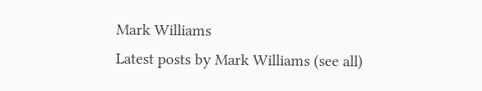Mark Williams
Latest posts by Mark Williams (see all)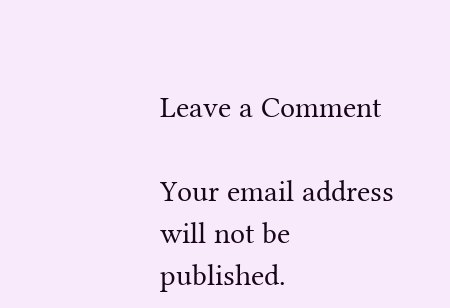Leave a Comment

Your email address will not be published.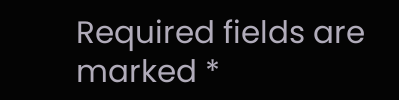Required fields are marked *